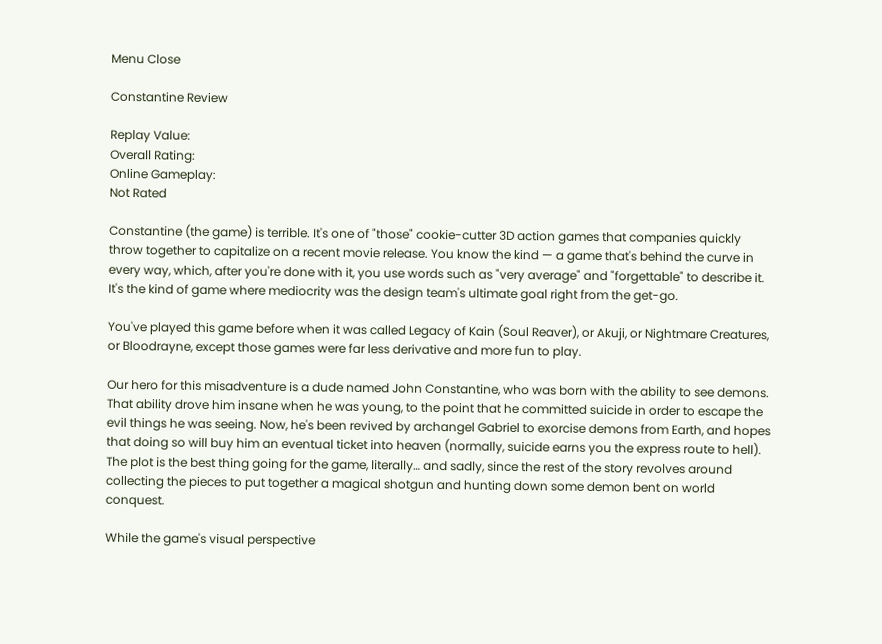Menu Close

Constantine Review

Replay Value:
Overall Rating:
Online Gameplay:
Not Rated

Constantine (the game) is terrible. It's one of "those" cookie-cutter 3D action games that companies quickly throw together to capitalize on a recent movie release. You know the kind — a game that's behind the curve in every way, which, after you're done with it, you use words such as "very average" and "forgettable" to describe it. It's the kind of game where mediocrity was the design team's ultimate goal right from the get-go.

You've played this game before when it was called Legacy of Kain (Soul Reaver), or Akuji, or Nightmare Creatures, or Bloodrayne, except those games were far less derivative and more fun to play.

Our hero for this misadventure is a dude named John Constantine, who was born with the ability to see demons. That ability drove him insane when he was young, to the point that he committed suicide in order to escape the evil things he was seeing. Now, he's been revived by archangel Gabriel to exorcise demons from Earth, and hopes that doing so will buy him an eventual ticket into heaven (normally, suicide earns you the express route to hell). The plot is the best thing going for the game, literally… and sadly, since the rest of the story revolves around collecting the pieces to put together a magical shotgun and hunting down some demon bent on world conquest.

While the game's visual perspective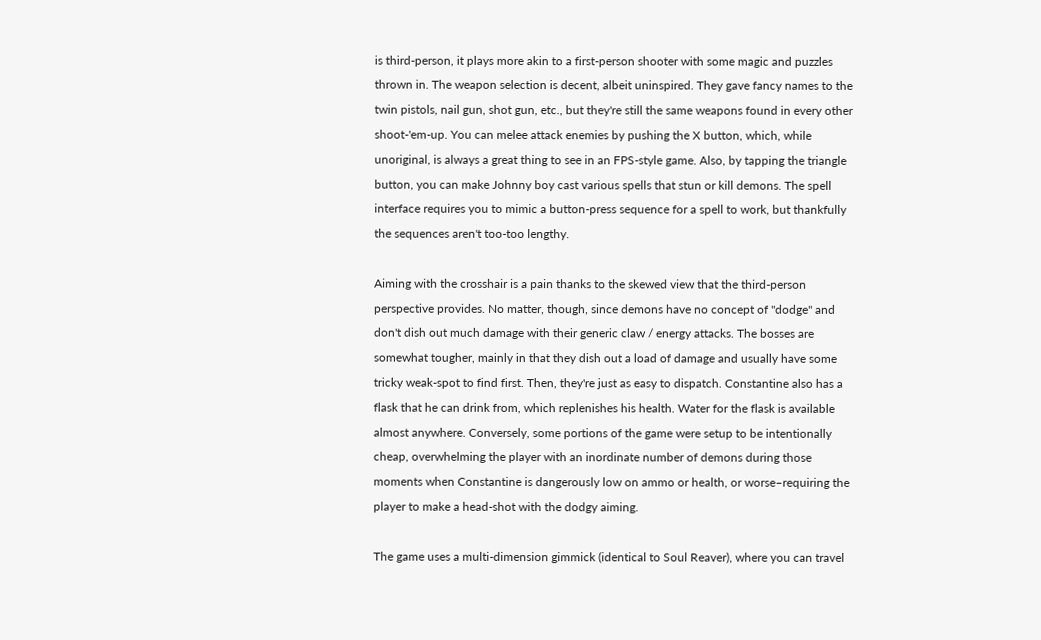is third-person, it plays more akin to a first-person shooter with some magic and puzzles thrown in. The weapon selection is decent, albeit uninspired. They gave fancy names to the twin pistols, nail gun, shot gun, etc., but they're still the same weapons found in every other shoot-'em-up. You can melee attack enemies by pushing the X button, which, while unoriginal, is always a great thing to see in an FPS-style game. Also, by tapping the triangle button, you can make Johnny boy cast various spells that stun or kill demons. The spell interface requires you to mimic a button-press sequence for a spell to work, but thankfully the sequences aren't too-too lengthy.

Aiming with the crosshair is a pain thanks to the skewed view that the third-person perspective provides. No matter, though, since demons have no concept of "dodge" and don't dish out much damage with their generic claw / energy attacks. The bosses are somewhat tougher, mainly in that they dish out a load of damage and usually have some tricky weak-spot to find first. Then, they're just as easy to dispatch. Constantine also has a flask that he can drink from, which replenishes his health. Water for the flask is available almost anywhere. Conversely, some portions of the game were setup to be intentionally cheap, overwhelming the player with an inordinate number of demons during those moments when Constantine is dangerously low on ammo or health, or worse–requiring the player to make a head-shot with the dodgy aiming.

The game uses a multi-dimension gimmick (identical to Soul Reaver), where you can travel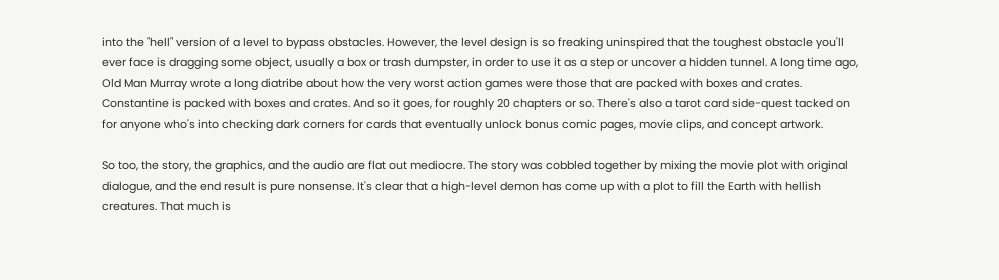into the "hell" version of a level to bypass obstacles. However, the level design is so freaking uninspired that the toughest obstacle you'll ever face is dragging some object, usually a box or trash dumpster, in order to use it as a step or uncover a hidden tunnel. A long time ago, Old Man Murray wrote a long diatribe about how the very worst action games were those that are packed with boxes and crates. Constantine is packed with boxes and crates. And so it goes, for roughly 20 chapters or so. There's also a tarot card side-quest tacked on for anyone who's into checking dark corners for cards that eventually unlock bonus comic pages, movie clips, and concept artwork.

So too, the story, the graphics, and the audio are flat out mediocre. The story was cobbled together by mixing the movie plot with original dialogue, and the end result is pure nonsense. It's clear that a high-level demon has come up with a plot to fill the Earth with hellish creatures. That much is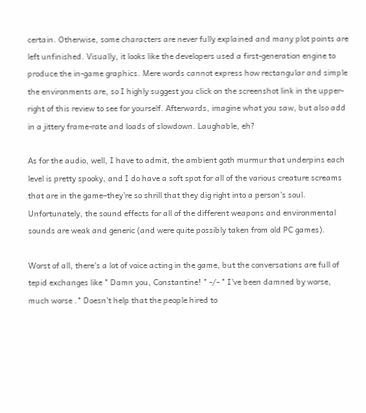certain. Otherwise, some characters are never fully explained and many plot points are left unfinished. Visually, it looks like the developers used a first-generation engine to produce the in-game graphics. Mere words cannot express how rectangular and simple the environments are, so I highly suggest you click on the screenshot link in the upper-right of this review to see for yourself. Afterwards, imagine what you saw, but also add in a jittery frame-rate and loads of slowdown. Laughable, eh?

As for the audio, well, I have to admit, the ambient goth murmur that underpins each level is pretty spooky, and I do have a soft spot for all of the various creature screams that are in the game–they're so shrill that they dig right into a person's soul. Unfortunately, the sound effects for all of the different weapons and environmental sounds are weak and generic (and were quite possibly taken from old PC games).

Worst of all, there's a lot of voice acting in the game, but the conversations are full of tepid exchanges like " Damn you, Constantine! " -/- " I've been damned by worse, much worse ." Doesn't help that the people hired to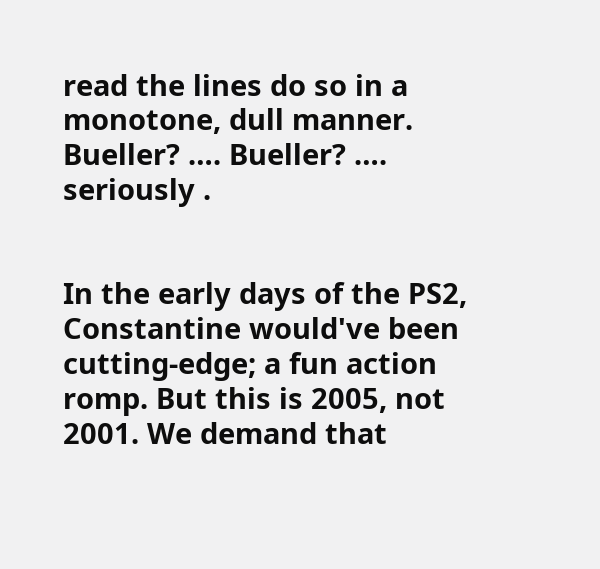read the lines do so in a monotone, dull manner. Bueller? …. Bueller? …. seriously .


In the early days of the PS2, Constantine would've been cutting-edge; a fun action romp. But this is 2005, not 2001. We demand that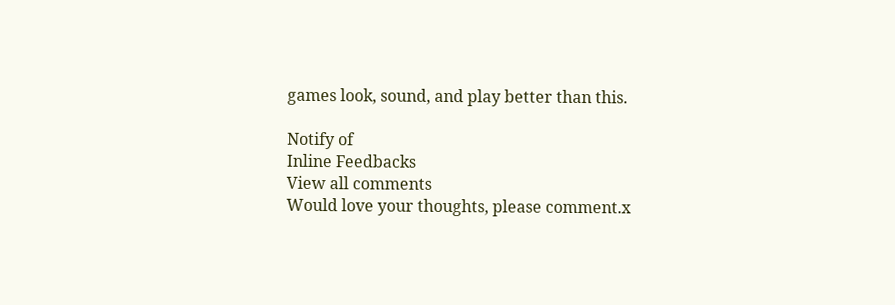games look, sound, and play better than this.

Notify of
Inline Feedbacks
View all comments
Would love your thoughts, please comment.x